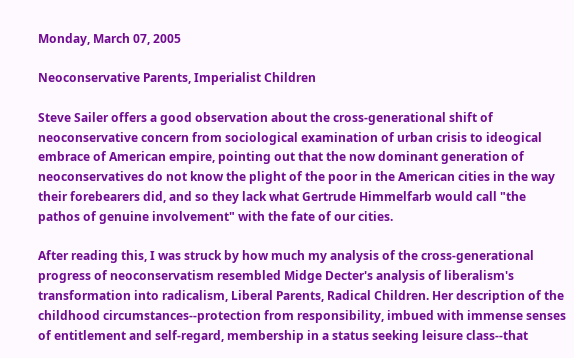Monday, March 07, 2005

Neoconservative Parents, Imperialist Children

Steve Sailer offers a good observation about the cross-generational shift of neoconservative concern from sociological examination of urban crisis to ideogical embrace of American empire, pointing out that the now dominant generation of neoconservatives do not know the plight of the poor in the American cities in the way their forebearers did, and so they lack what Gertrude Himmelfarb would call "the pathos of genuine involvement" with the fate of our cities.

After reading this, I was struck by how much my analysis of the cross-generational progress of neoconservatism resembled Midge Decter's analysis of liberalism's transformation into radicalism, Liberal Parents, Radical Children. Her description of the childhood circumstances--protection from responsibility, imbued with immense senses of entitlement and self-regard, membership in a status seeking leisure class--that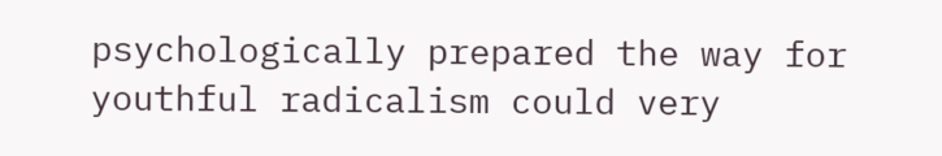psychologically prepared the way for youthful radicalism could very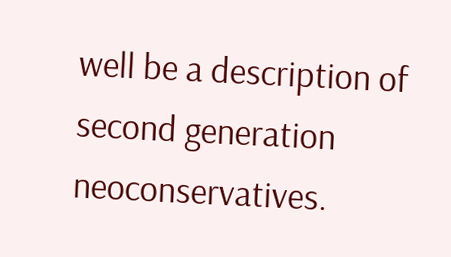well be a description of second generation neoconservatives.